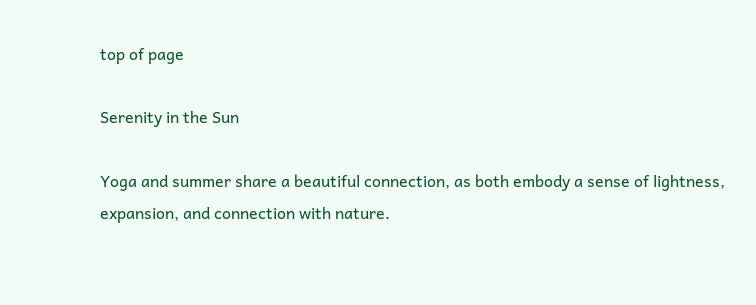top of page

Serenity in the Sun

Yoga and summer share a beautiful connection, as both embody a sense of lightness, expansion, and connection with nature.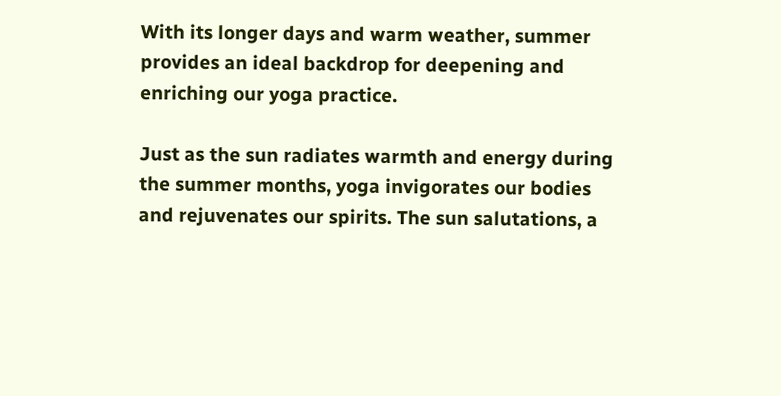With its longer days and warm weather, summer provides an ideal backdrop for deepening and enriching our yoga practice.

Just as the sun radiates warmth and energy during the summer months, yoga invigorates our bodies and rejuvenates our spirits. The sun salutations, a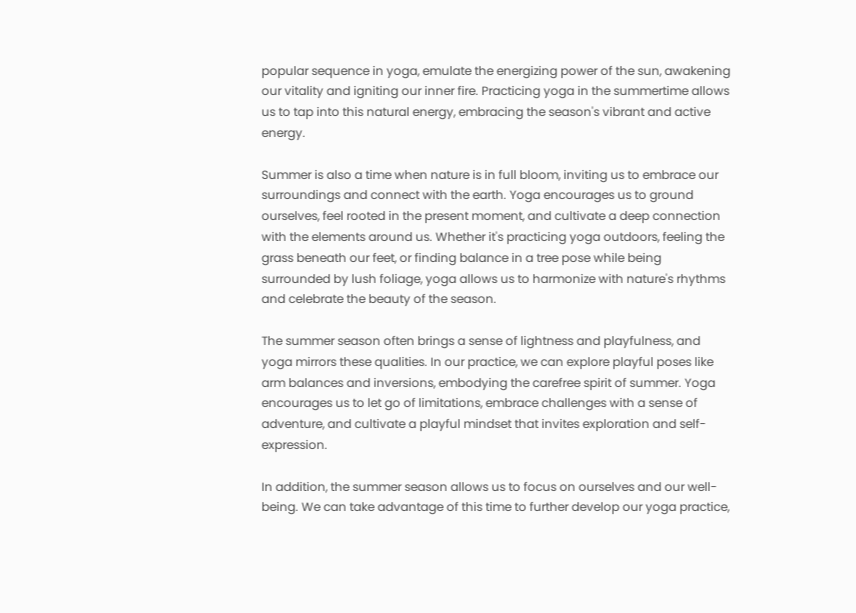popular sequence in yoga, emulate the energizing power of the sun, awakening our vitality and igniting our inner fire. Practicing yoga in the summertime allows us to tap into this natural energy, embracing the season's vibrant and active energy.

Summer is also a time when nature is in full bloom, inviting us to embrace our surroundings and connect with the earth. Yoga encourages us to ground ourselves, feel rooted in the present moment, and cultivate a deep connection with the elements around us. Whether it's practicing yoga outdoors, feeling the grass beneath our feet, or finding balance in a tree pose while being surrounded by lush foliage, yoga allows us to harmonize with nature's rhythms and celebrate the beauty of the season.

The summer season often brings a sense of lightness and playfulness, and yoga mirrors these qualities. In our practice, we can explore playful poses like arm balances and inversions, embodying the carefree spirit of summer. Yoga encourages us to let go of limitations, embrace challenges with a sense of adventure, and cultivate a playful mindset that invites exploration and self-expression.

In addition, the summer season allows us to focus on ourselves and our well-being. We can take advantage of this time to further develop our yoga practice,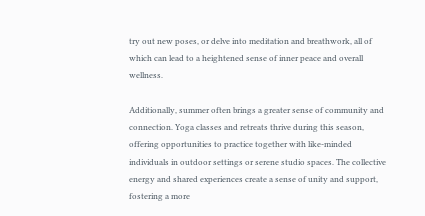try out new poses, or delve into meditation and breathwork, all of which can lead to a heightened sense of inner peace and overall wellness.

Additionally, summer often brings a greater sense of community and connection. Yoga classes and retreats thrive during this season, offering opportunities to practice together with like-minded individuals in outdoor settings or serene studio spaces. The collective energy and shared experiences create a sense of unity and support, fostering a more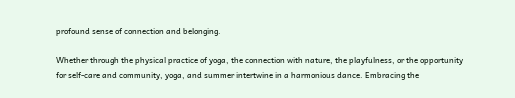profound sense of connection and belonging.

Whether through the physical practice of yoga, the connection with nature, the playfulness, or the opportunity for self-care and community, yoga, and summer intertwine in a harmonious dance. Embracing the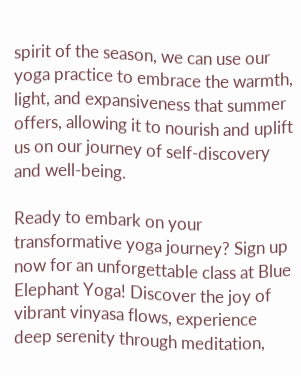spirit of the season, we can use our yoga practice to embrace the warmth, light, and expansiveness that summer offers, allowing it to nourish and uplift us on our journey of self-discovery and well-being.

Ready to embark on your transformative yoga journey? Sign up now for an unforgettable class at Blue Elephant Yoga! Discover the joy of vibrant vinyasa flows, experience deep serenity through meditation,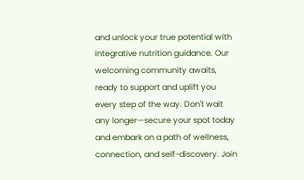and unlock your true potential with integrative nutrition guidance. Our welcoming community awaits, ready to support and uplift you every step of the way. Don't wait any longer—secure your spot today and embark on a path of wellness, connection, and self-discovery. Join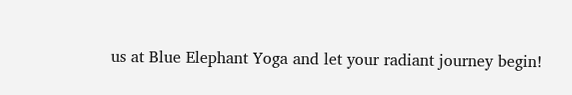us at Blue Elephant Yoga and let your radiant journey begin!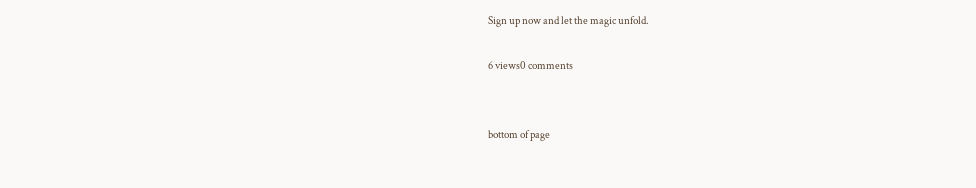Sign up now and let the magic unfold.

6 views0 comments


bottom of page